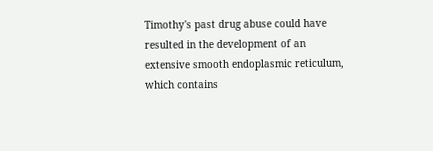Timothy's past drug abuse could have resulted in the development of an extensive smooth endoplasmic reticulum, which contains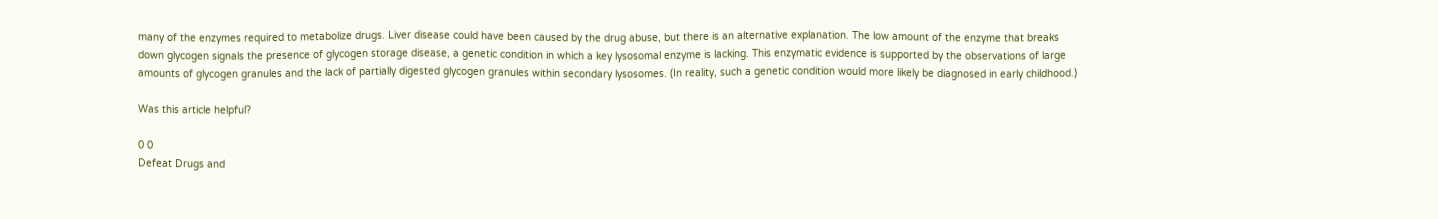many of the enzymes required to metabolize drugs. Liver disease could have been caused by the drug abuse, but there is an alternative explanation. The low amount of the enzyme that breaks down glycogen signals the presence of glycogen storage disease, a genetic condition in which a key lysosomal enzyme is lacking. This enzymatic evidence is supported by the observations of large amounts of glycogen granules and the lack of partially digested glycogen granules within secondary lysosomes. (In reality, such a genetic condition would more likely be diagnosed in early childhood.)

Was this article helpful?

0 0
Defeat Drugs and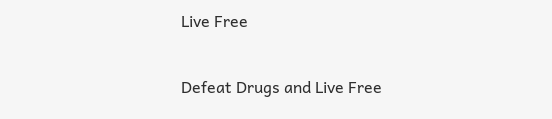Live Free

Defeat Drugs and Live Free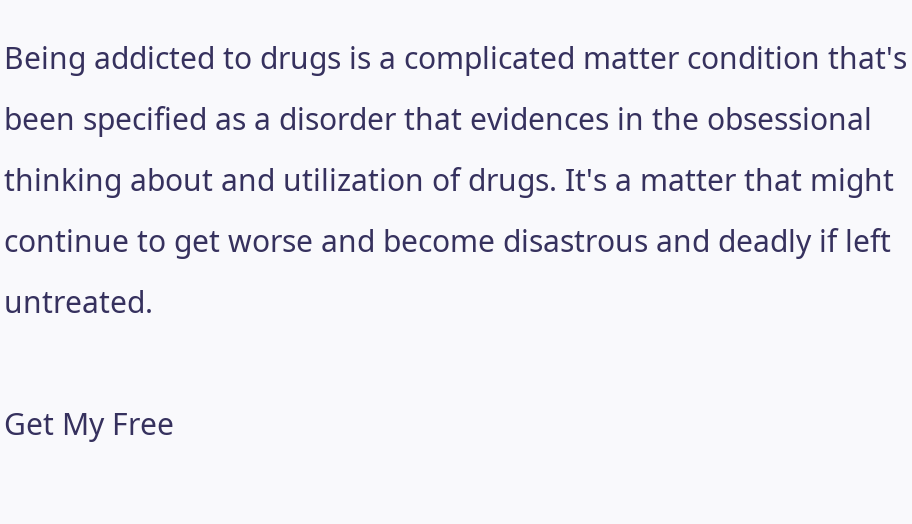Being addicted to drugs is a complicated matter condition that's been specified as a disorder that evidences in the obsessional thinking about and utilization of drugs. It's a matter that might continue to get worse and become disastrous and deadly if left untreated.

Get My Free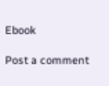Ebook

Post a comment